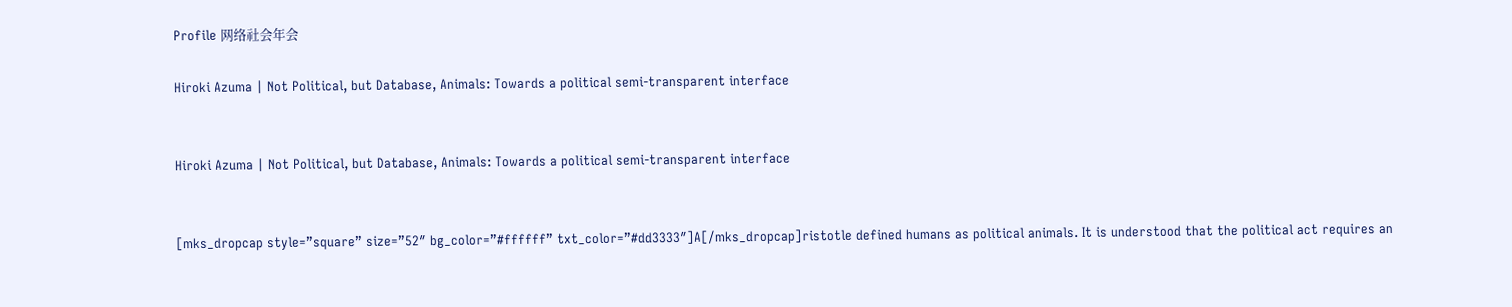Profile 网络社会年会

Hiroki Azuma | Not Political, but Database, Animals: Towards a political semi-transparent interface


Hiroki Azuma | Not Political, but Database, Animals: Towards a political semi-transparent interface


[mks_dropcap style=”square” size=”52″ bg_color=”#ffffff” txt_color=”#dd3333″]A[/mks_dropcap]ristotle defined humans as political animals. It is understood that the political act requires an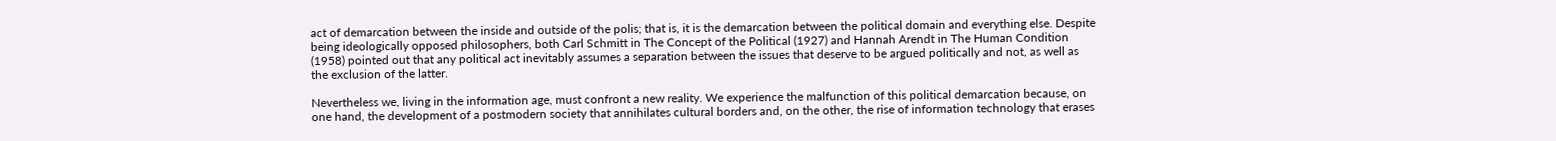act of demarcation between the inside and outside of the polis; that is, it is the demarcation between the political domain and everything else. Despite being ideologically opposed philosophers, both Carl Schmitt in The Concept of the Political (1927) and Hannah Arendt in The Human Condition (1958) pointed out that any political act inevitably assumes a separation between the issues that deserve to be argued politically and not, as well as the exclusion of the latter.

Nevertheless we, living in the information age, must confront a new reality. We experience the malfunction of this political demarcation because, on one hand, the development of a postmodern society that annihilates cultural borders and, on the other, the rise of information technology that erases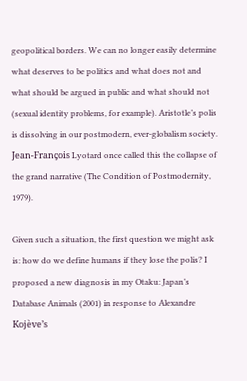geopolitical borders. We can no longer easily determine what deserves to be politics and what does not and what should be argued in public and what should not (sexual identity problems, for example). Aristotle’s polis is dissolving in our postmodern, ever-globalism society. Jean-François Lyotard once called this the collapse of the grand narrative (The Condition of Postmodernity, 1979).

Given such a situation, the first question we might ask is: how do we define humans if they lose the polis? I proposed a new diagnosis in my Otaku: Japan’s Database Animals (2001) in response to Alexandre Kojève’s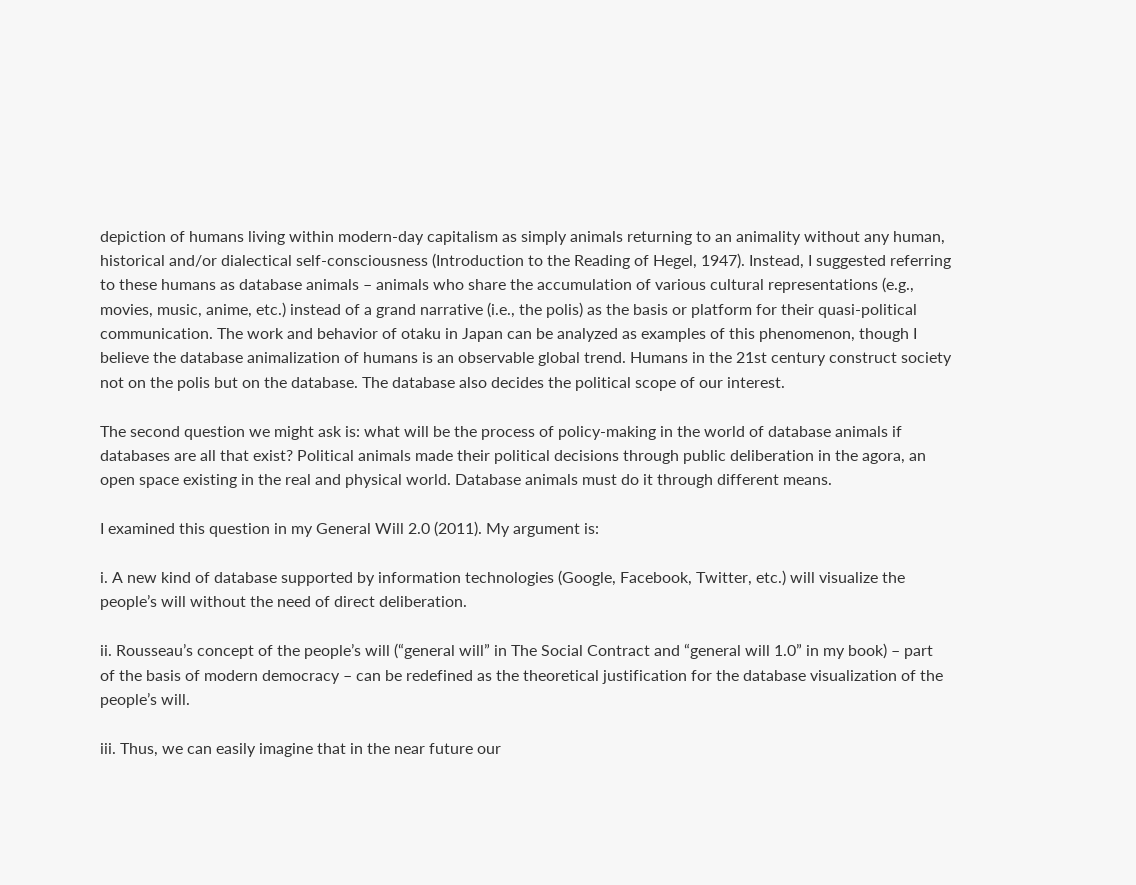depiction of humans living within modern-day capitalism as simply animals returning to an animality without any human, historical and/or dialectical self-consciousness (Introduction to the Reading of Hegel, 1947). Instead, I suggested referring to these humans as database animals – animals who share the accumulation of various cultural representations (e.g., movies, music, anime, etc.) instead of a grand narrative (i.e., the polis) as the basis or platform for their quasi-political communication. The work and behavior of otaku in Japan can be analyzed as examples of this phenomenon, though I believe the database animalization of humans is an observable global trend. Humans in the 21st century construct society not on the polis but on the database. The database also decides the political scope of our interest.

The second question we might ask is: what will be the process of policy-making in the world of database animals if databases are all that exist? Political animals made their political decisions through public deliberation in the agora, an open space existing in the real and physical world. Database animals must do it through different means.

I examined this question in my General Will 2.0 (2011). My argument is:

i. A new kind of database supported by information technologies (Google, Facebook, Twitter, etc.) will visualize the people’s will without the need of direct deliberation.

ii. Rousseau’s concept of the people’s will (“general will” in The Social Contract and “general will 1.0” in my book) – part of the basis of modern democracy – can be redefined as the theoretical justification for the database visualization of the people’s will.

iii. Thus, we can easily imagine that in the near future our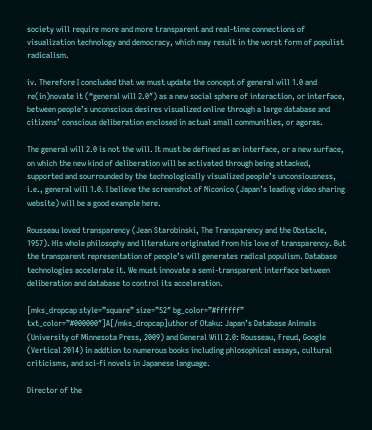society will require more and more transparent and real-time connections of visualization technology and democracy, which may result in the worst form of populist radicalism.

iv. Therefore I concluded that we must update the concept of general will 1.0 and re(in)novate it (“general will 2.0″) as a new social sphere of interaction, or interface, between people’s unconscious desires visualized online through a large database and citizens’ conscious deliberation enclosed in actual small communities, or agoras.

The general will 2.0 is not the will. It must be defined as an interface, or a new surface, on which the new kind of deliberation will be activated through being attacked, supported and sourrounded by the technologically visualized people’s unconsiousness, i.e., general will 1.0. I believe the screenshot of Niconico (Japan’s leading video sharing website) will be a good example here.

Rousseau loved transparency (Jean Starobinski, The Transparency and the Obstacle, 1957). His whole philosophy and literature originated from his love of transparency. But the transparent representation of people’s will generates radical populism. Database technologies accelerate it. We must innovate a semi-transparent interface between deliberation and database to control its acceleration.

[mks_dropcap style=”square” size=”52″ bg_color=”#ffffff” txt_color=”#000000″]A[/mks_dropcap]uthor of Otaku: Japan’s Database Animals (University of Minnesota Press, 2009) and General Will 2.0: Rousseau, Freud, Google (Vertical 2014) in addtion to numerous books including phlosophical essays, cultural criticisms, and sci-fi novels in Japanese language.

Director of the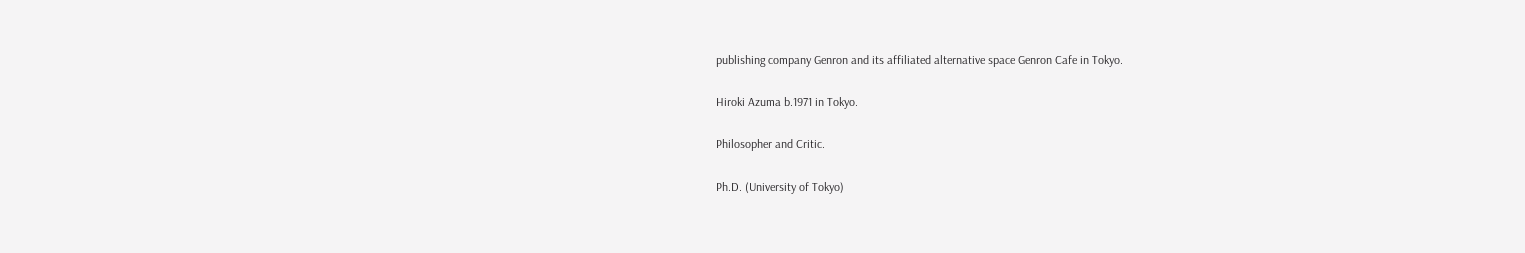publishing company Genron and its affiliated alternative space Genron Cafe in Tokyo.

Hiroki Azuma b.1971 in Tokyo.

Philosopher and Critic.

Ph.D. (University of Tokyo)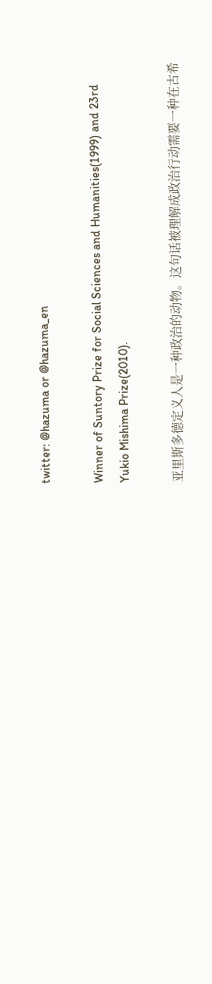twitter: @hazuma or @hazuma_en

Winner of Suntory Prize for Social Sciences and Humanities(1999) and 23rd Yukio Mishima Prize(2010).

亚里斯多德定义人是一种政治的动物。这句话被理解成政治行动需要一种在古希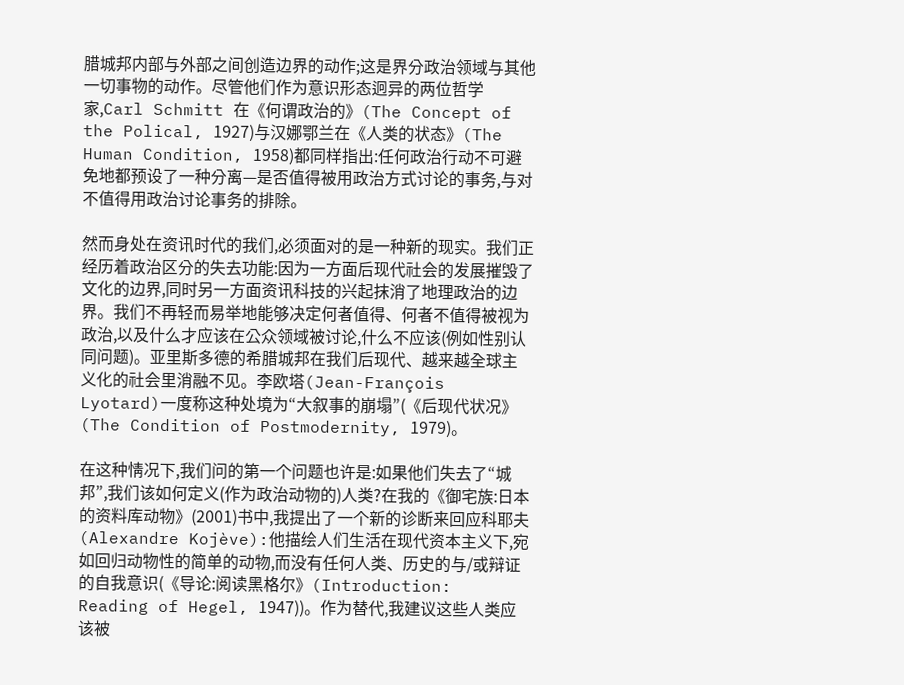腊城邦内部与外部之间创造边界的动作;这是界分政治领域与其他一切事物的动作。尽管他们作为意识形态迥异的两位哲学家,Carl Schmitt 在《何谓政治的》(The Concept of the Polical, 1927)与汉娜鄂兰在《人类的状态》(The Human Condition, 1958)都同样指出:任何政治行动不可避免地都预设了一种分离—是否值得被用政治方式讨论的事务,与对不值得用政治讨论事务的排除。

然而身处在资讯时代的我们,必须面对的是一种新的现实。我们正经历着政治区分的失去功能:因为一方面后现代社会的发展摧毁了文化的边界,同时另一方面资讯科技的兴起抹消了地理政治的边界。我们不再轻而易举地能够决定何者值得、何者不值得被视为政治,以及什么才应该在公众领域被讨论,什么不应该(例如性别认同问题)。亚里斯多德的希腊城邦在我们后现代、越来越全球主义化的社会里消融不见。李欧塔(Jean-François Lyotard)一度称这种处境为“大叙事的崩塌”(《后现代状况》(The Condition of Postmodernity, 1979)。

在这种情况下,我们问的第一个问题也许是:如果他们失去了“城邦”,我们该如何定义(作为政治动物的)人类?在我的《御宅族:日本的资料库动物》(2001)书中,我提出了一个新的诊断来回应科耶夫(Alexandre Kojève):他描绘人们生活在现代资本主义下,宛如回归动物性的简单的动物,而没有任何人类、历史的与/或辩证的自我意识(《导论:阅读黑格尔》(Introduction: Reading of Hegel, 1947))。作为替代,我建议这些人类应该被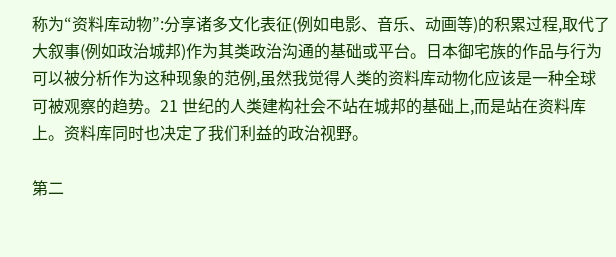称为“资料库动物”:分享诸多文化表征(例如电影、音乐、动画等)的积累过程,取代了大叙事(例如政治城邦)作为其类政治沟通的基础或平台。日本御宅族的作品与行为可以被分析作为这种现象的范例,虽然我觉得人类的资料库动物化应该是一种全球可被观察的趋势。21 世纪的人类建构社会不站在城邦的基础上,而是站在资料库上。资料库同时也决定了我们利益的政治视野。

第二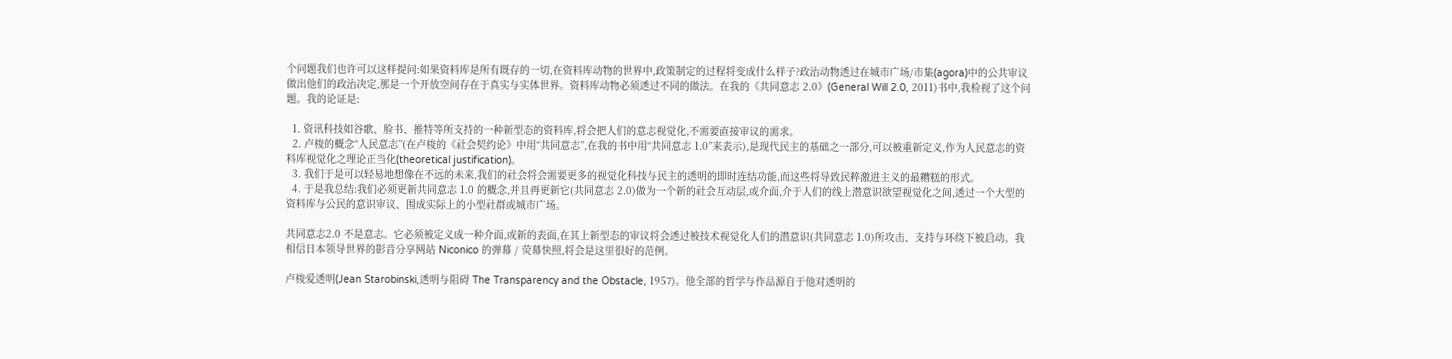个问题我们也许可以这样提问:如果资料库是所有既存的一切,在资料库动物的世界中,政策制定的过程将变成什么样子?政治动物透过在城市广场/市集(agora)中的公共审议做出他们的政治决定,那是一个开放空间存在于真实与实体世界。资料库动物必须透过不同的做法。在我的《共同意志 2.0》(General Will 2.0, 2011)书中,我检视了这个问题。我的论证是:

  1. 资讯科技如谷歌、脸书、推特等所支持的一种新型态的资料库,将会把人们的意志视觉化,不需要直接审议的需求。
  2. 卢梭的概念“人民意志”(在卢梭的《社会契约论》中用“共同意志”,在我的书中用“共同意志 1.0”来表示),是现代民主的基础之一部分,可以被重新定义,作为人民意志的资料库视觉化之理论正当化(theoretical justification)。
  3. 我们于是可以轻易地想像在不远的未来,我们的社会将会需要更多的视觉化科技与民主的透明的即时连结功能,而这些将导致民粹激进主义的最糟糕的形式。
  4. 于是我总结:我们必须更新共同意志 1.0 的概念,并且再更新它(共同意志 2.0)做为一个新的社会互动层,或介面,介于人们的线上潜意识欲望视觉化之间,透过一个大型的资料库与公民的意识审议、围成实际上的小型社群或城市广场。

共同意志2.0 不是意志。它必须被定义成一种介面,或新的表面,在其上新型态的审议将会透过被技术视觉化人们的潜意识(共同意志 1.0)所攻击、支持与环绕下被启动。我相信日本领导世界的影音分享网站 Niconico 的弹幕 / 荧幕快照,将会是这里很好的范例。

卢梭爱透明(Jean Starobinski,透明与阻碍 The Transparency and the Obstacle, 1957)。他全部的哲学与作品源自于他对透明的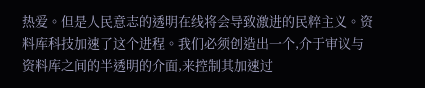热爱。但是人民意志的透明在线将会导致激进的民粹主义。资料库科技加速了这个进程。我们必须创造出一个,介于审议与资料库之间的半透明的介面,来控制其加速过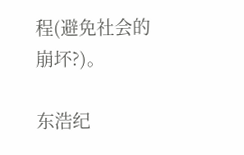程(避免社会的崩坏?)。

东浩纪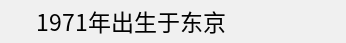1971年出生于东京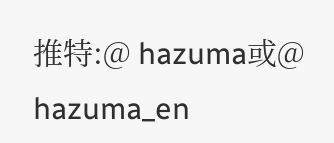推特:@ hazuma或@ hazuma_en